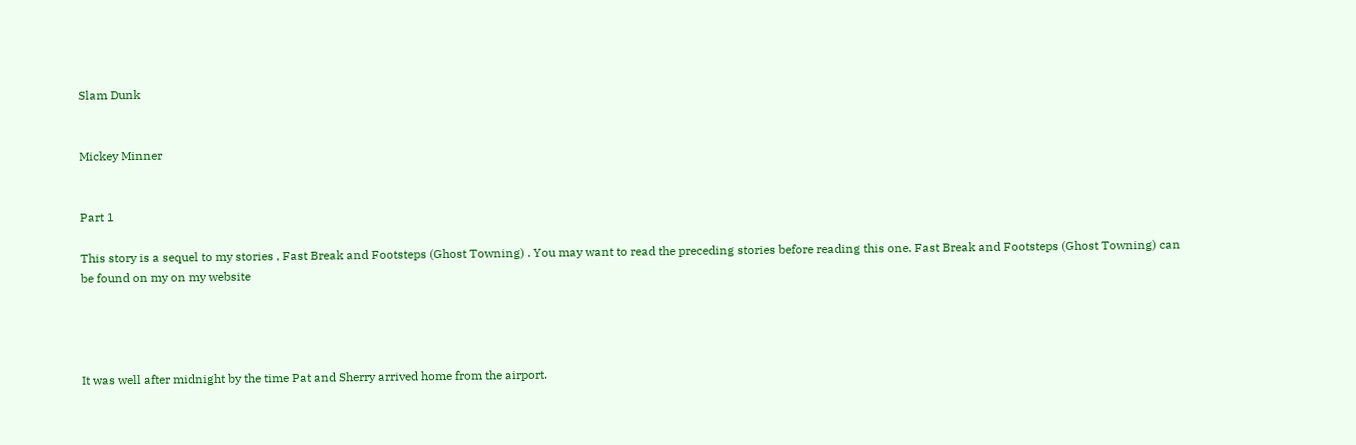Slam Dunk


Mickey Minner


Part 1

This story is a sequel to my stories , Fast Break and Footsteps (Ghost Towning) . You may want to read the preceding stories before reading this one. Fast Break and Footsteps (Ghost Towning) can be found on my on my website




It was well after midnight by the time Pat and Sherry arrived home from the airport.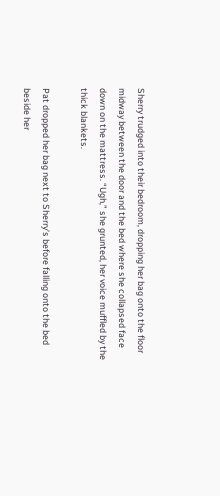Sherry trudged into their bedroom, dropping her bag onto the floor midway between the door and the bed where she collapsed face down on the mattress. “Ugh,” she grunted, her voice muffled by the thick blankets.

Pat dropped her bag next to Sherry’s before falling onto the bed beside her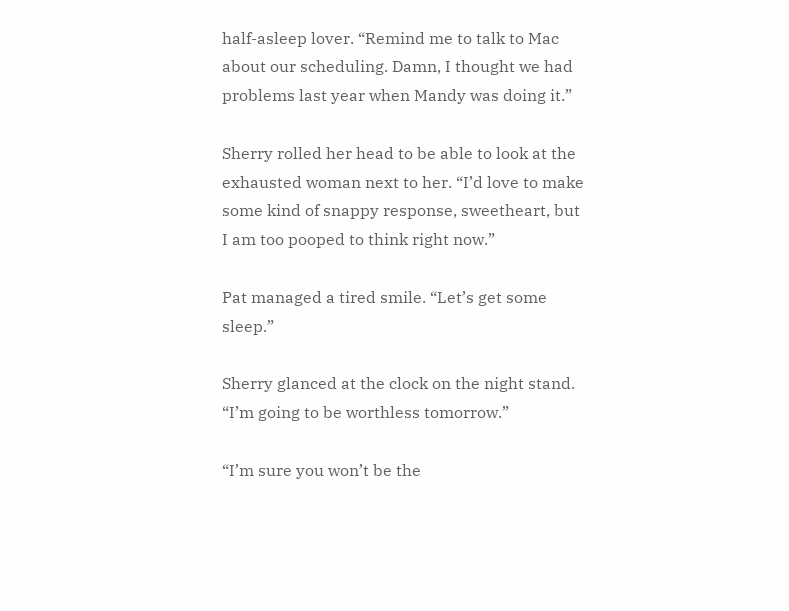half-asleep lover. “Remind me to talk to Mac about our scheduling. Damn, I thought we had problems last year when Mandy was doing it.”

Sherry rolled her head to be able to look at the exhausted woman next to her. “I’d love to make some kind of snappy response, sweetheart, but I am too pooped to think right now.”

Pat managed a tired smile. “Let’s get some sleep.”

Sherry glanced at the clock on the night stand. “I’m going to be worthless tomorrow.”

“I’m sure you won’t be the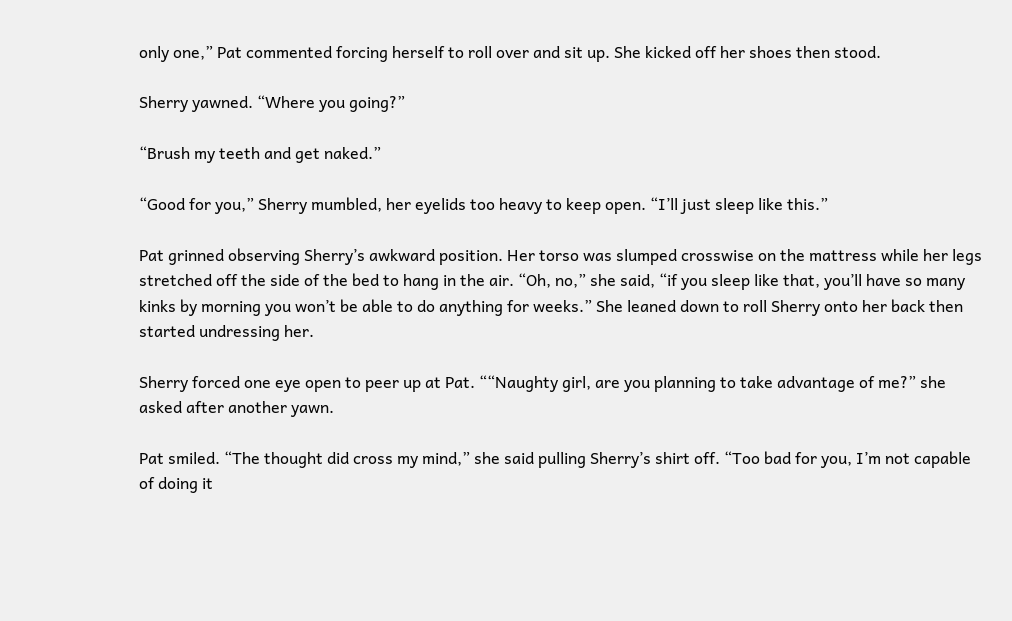only one,” Pat commented forcing herself to roll over and sit up. She kicked off her shoes then stood.

Sherry yawned. “Where you going?”

“Brush my teeth and get naked.”

“Good for you,” Sherry mumbled, her eyelids too heavy to keep open. “I’ll just sleep like this.”

Pat grinned observing Sherry’s awkward position. Her torso was slumped crosswise on the mattress while her legs stretched off the side of the bed to hang in the air. “Oh, no,” she said, “if you sleep like that, you’ll have so many kinks by morning you won’t be able to do anything for weeks.” She leaned down to roll Sherry onto her back then started undressing her.

Sherry forced one eye open to peer up at Pat. ““Naughty girl, are you planning to take advantage of me?” she asked after another yawn.

Pat smiled. “The thought did cross my mind,” she said pulling Sherry’s shirt off. “Too bad for you, I’m not capable of doing it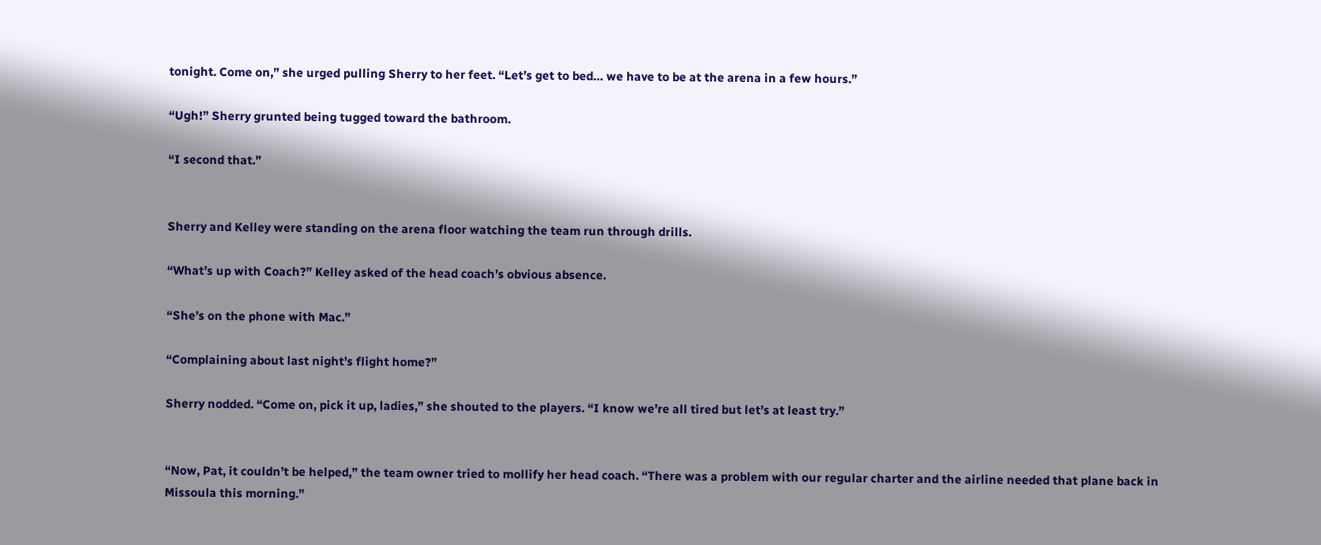tonight. Come on,” she urged pulling Sherry to her feet. “Let’s get to bed… we have to be at the arena in a few hours.”

“Ugh!” Sherry grunted being tugged toward the bathroom.

“I second that.”


Sherry and Kelley were standing on the arena floor watching the team run through drills.

“What’s up with Coach?” Kelley asked of the head coach’s obvious absence.

“She’s on the phone with Mac.”

“Complaining about last night’s flight home?”

Sherry nodded. “Come on, pick it up, ladies,” she shouted to the players. “I know we’re all tired but let’s at least try.”


“Now, Pat, it couldn’t be helped,” the team owner tried to mollify her head coach. “There was a problem with our regular charter and the airline needed that plane back in Missoula this morning.”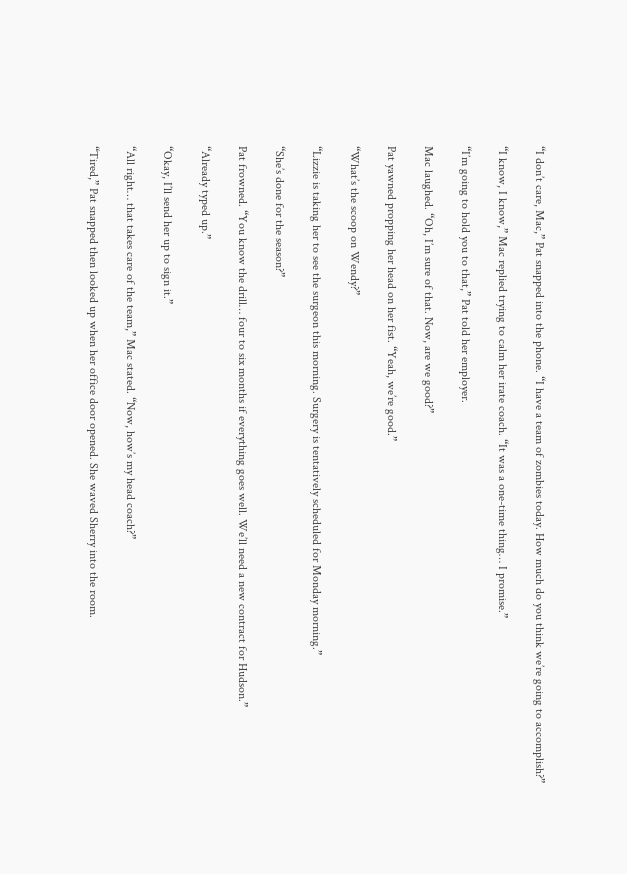“I don’t care, Mac,” Pat snapped into the phone. “I have a team of zombies today. How much do you think we’re going to accomplish?”

“I know, I know,” Mac replied trying to calm her irate coach. “It was a one-time thing… I promise.”

“I’m going to hold you to that,” Pat told her employer.

Mac laughed. “Oh, I’m sure of that. Now, are we good?”

Pat yawned propping her head on her fist. “Yeah, we’re good.”

“What’s the scoop on Wendy?”

“Lizzie is taking her to see the surgeon this morning. Surgery is tentatively scheduled for Monday morning.”

“She’s done for the season?”

Pat frowned. “You know the drill… four to six months if everything goes well. We’ll need a new contract for Hudson.”

“Already typed up.”

“Okay, I’ll send her up to sign it.”

“All right… that takes care of the team,” Mac stated. “Now, how’s my head coach?”

“Tired,” Pat snapped then looked up when her office door opened. She waved Sherry into the room.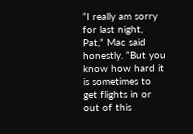“I really am sorry for last night, Pat,” Mac said honestly. “But you know how hard it is sometimes to get flights in or out of this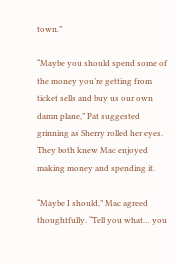town.”

“Maybe you should spend some of the money you’re getting from ticket sells and buy us our own damn plane,” Pat suggested grinning as Sherry rolled her eyes. They both knew Mac enjoyed making money and spending it.

“Maybe I should,” Mac agreed thoughtfully. “Tell you what… you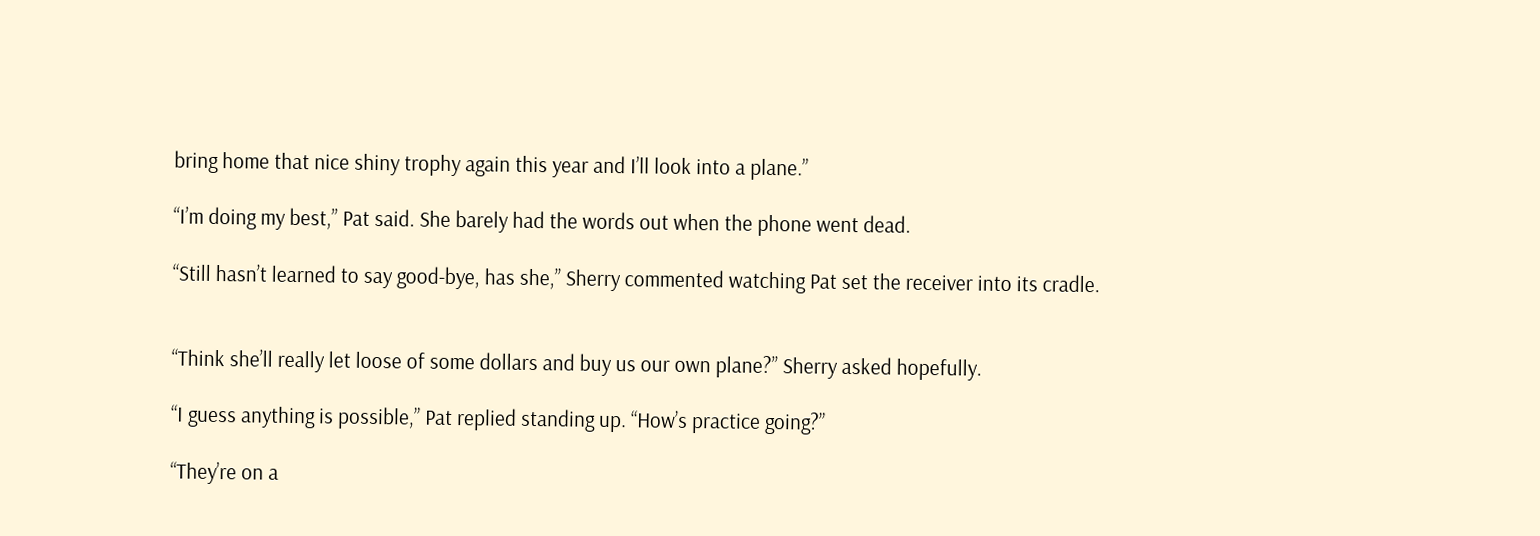bring home that nice shiny trophy again this year and I’ll look into a plane.”

“I’m doing my best,” Pat said. She barely had the words out when the phone went dead.

“Still hasn’t learned to say good-bye, has she,” Sherry commented watching Pat set the receiver into its cradle.


“Think she’ll really let loose of some dollars and buy us our own plane?” Sherry asked hopefully.

“I guess anything is possible,” Pat replied standing up. “How’s practice going?”

“They’re on a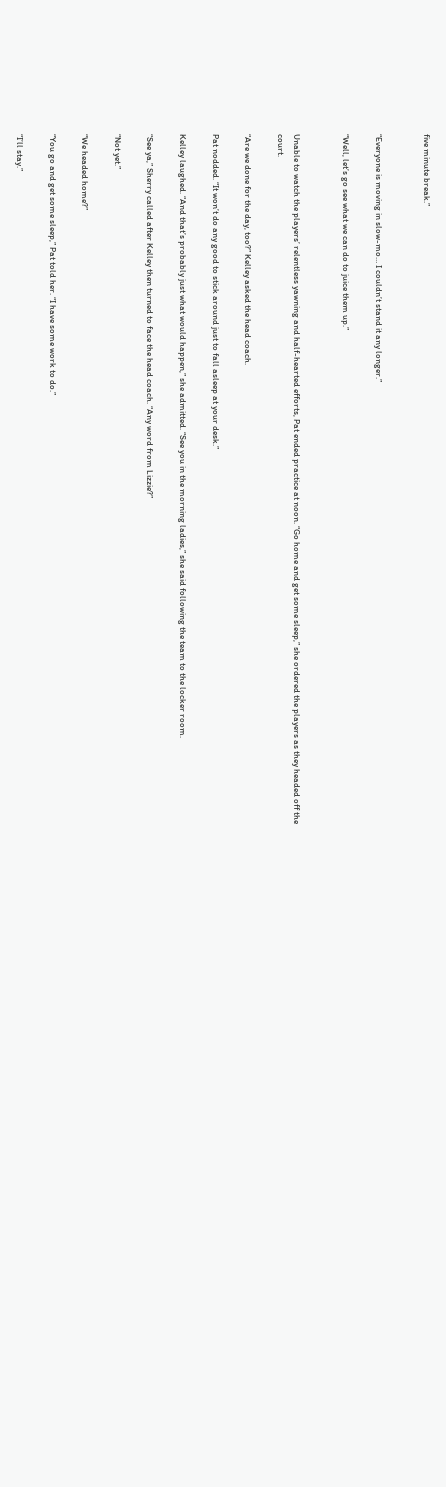five minute break.”


“Everyone is moving in slow-mo… I couldn’t stand it any longer.”

“Well, let’s go see what we can do to juice them up.”


Unable to watch the players’ relentless yawning and half-hearted efforts, Pat ended practice at noon. “Go home and get some sleep,” she ordered the players as they headed off the court.

“Are we done for the day, too?” Kelley asked the head coach.

Pat nodded. “It won’t do any good to stick around just to fall asleep at your desk.”

Kelley laughed. “And that’s probably just what would happen,” she admitted. “See you in the morning ladies,” she said following the team to the locker room.

“See ya,” Sherry called after Kelley then turned to face the head coach. “Any word from Lizzie?”

“Not yet.”

“We headed home?”

“You go and get some sleep,” Pat told her. “I have some work to do.”

“I’ll stay.”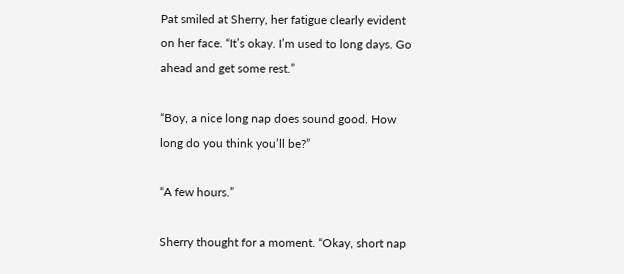Pat smiled at Sherry, her fatigue clearly evident on her face. “It’s okay. I’m used to long days. Go ahead and get some rest.”

“Boy, a nice long nap does sound good. How long do you think you’ll be?”

“A few hours.”

Sherry thought for a moment. “Okay, short nap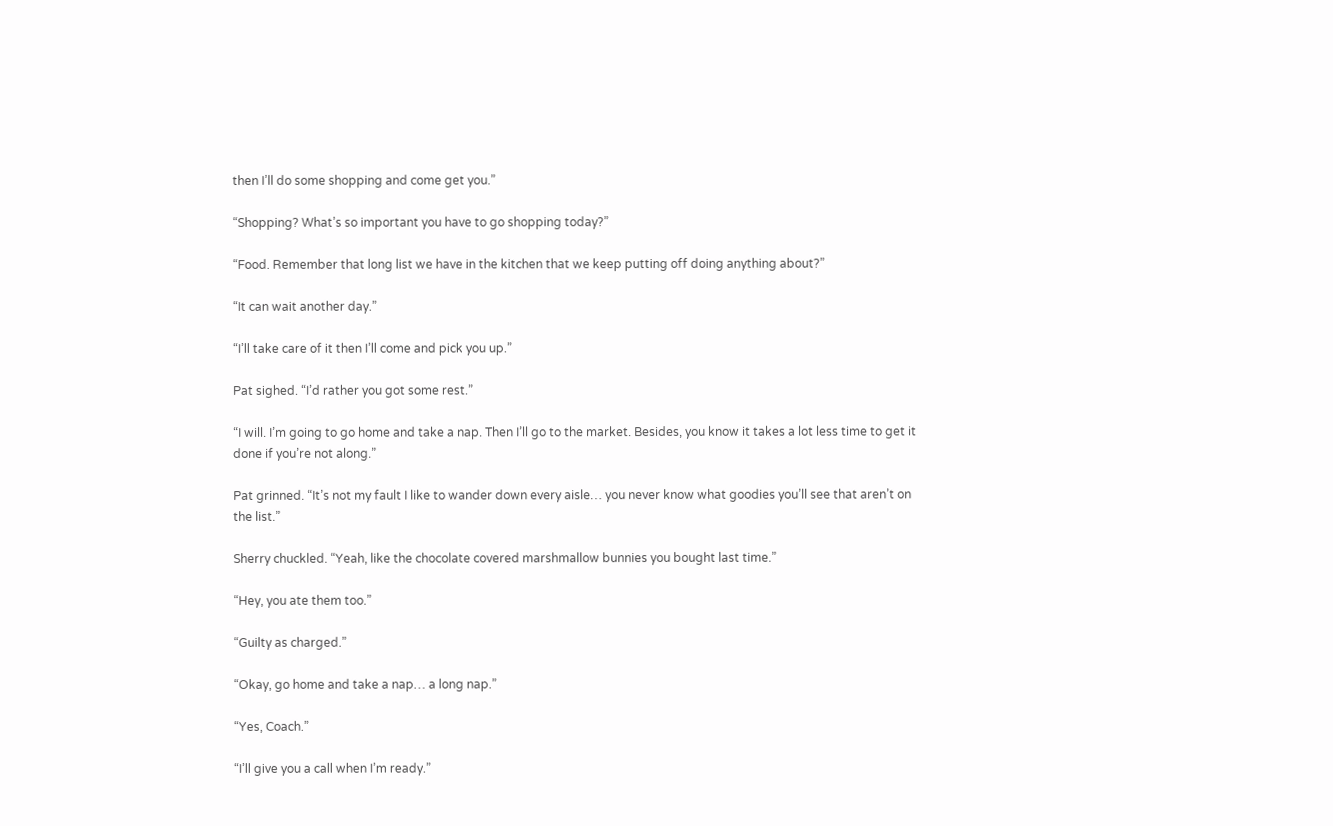then I’ll do some shopping and come get you.”

“Shopping? What’s so important you have to go shopping today?”

“Food. Remember that long list we have in the kitchen that we keep putting off doing anything about?”

“It can wait another day.”

“I’ll take care of it then I’ll come and pick you up.”

Pat sighed. “I’d rather you got some rest.”

“I will. I’m going to go home and take a nap. Then I’ll go to the market. Besides, you know it takes a lot less time to get it done if you’re not along.”

Pat grinned. “It’s not my fault I like to wander down every aisle… you never know what goodies you’ll see that aren’t on the list.”

Sherry chuckled. “Yeah, like the chocolate covered marshmallow bunnies you bought last time.”

“Hey, you ate them too.”

“Guilty as charged.”

“Okay, go home and take a nap… a long nap.”

“Yes, Coach.”

“I’ll give you a call when I’m ready.”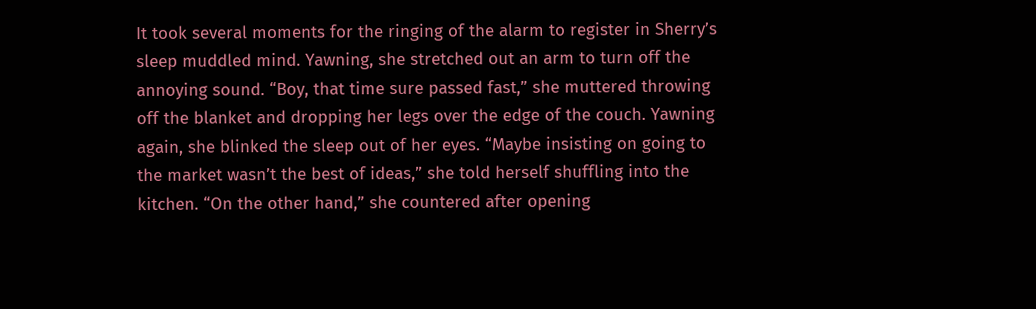It took several moments for the ringing of the alarm to register in Sherry’s sleep muddled mind. Yawning, she stretched out an arm to turn off the annoying sound. “Boy, that time sure passed fast,” she muttered throwing off the blanket and dropping her legs over the edge of the couch. Yawning again, she blinked the sleep out of her eyes. “Maybe insisting on going to the market wasn’t the best of ideas,” she told herself shuffling into the kitchen. “On the other hand,” she countered after opening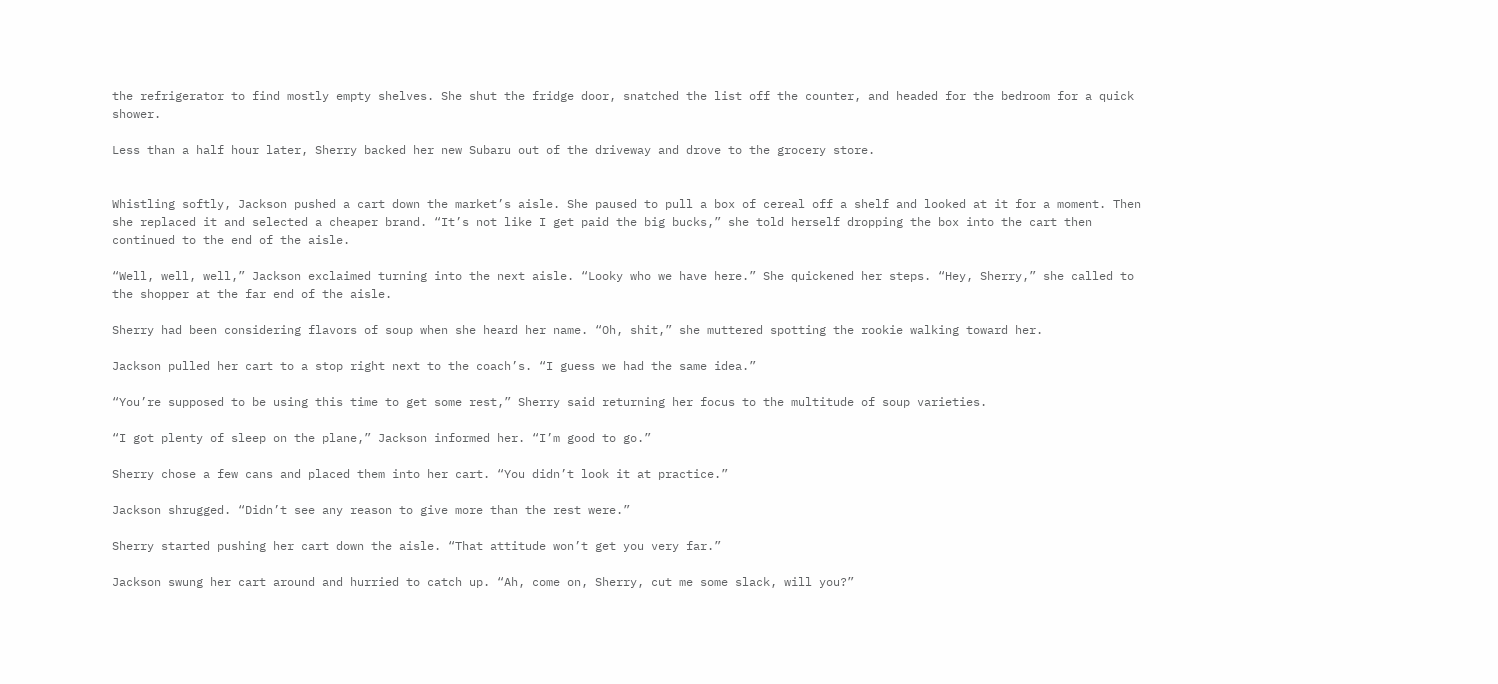the refrigerator to find mostly empty shelves. She shut the fridge door, snatched the list off the counter, and headed for the bedroom for a quick shower.

Less than a half hour later, Sherry backed her new Subaru out of the driveway and drove to the grocery store.


Whistling softly, Jackson pushed a cart down the market’s aisle. She paused to pull a box of cereal off a shelf and looked at it for a moment. Then she replaced it and selected a cheaper brand. “It’s not like I get paid the big bucks,” she told herself dropping the box into the cart then continued to the end of the aisle.

“Well, well, well,” Jackson exclaimed turning into the next aisle. “Looky who we have here.” She quickened her steps. “Hey, Sherry,” she called to the shopper at the far end of the aisle.

Sherry had been considering flavors of soup when she heard her name. “Oh, shit,” she muttered spotting the rookie walking toward her.

Jackson pulled her cart to a stop right next to the coach’s. “I guess we had the same idea.”

“You’re supposed to be using this time to get some rest,” Sherry said returning her focus to the multitude of soup varieties.

“I got plenty of sleep on the plane,” Jackson informed her. “I’m good to go.”

Sherry chose a few cans and placed them into her cart. “You didn’t look it at practice.”

Jackson shrugged. “Didn’t see any reason to give more than the rest were.”

Sherry started pushing her cart down the aisle. “That attitude won’t get you very far.”

Jackson swung her cart around and hurried to catch up. “Ah, come on, Sherry, cut me some slack, will you?”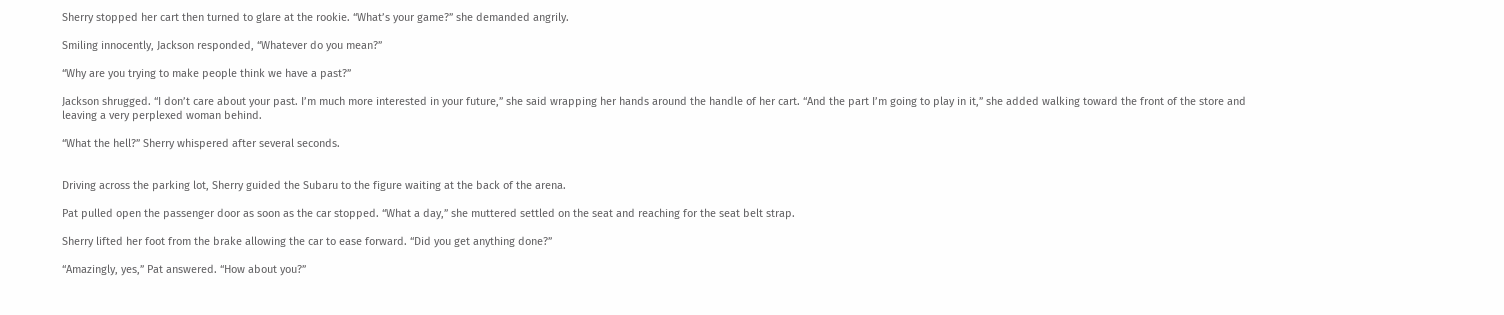Sherry stopped her cart then turned to glare at the rookie. “What’s your game?” she demanded angrily.

Smiling innocently, Jackson responded, “Whatever do you mean?”

“Why are you trying to make people think we have a past?”

Jackson shrugged. “I don’t care about your past. I’m much more interested in your future,” she said wrapping her hands around the handle of her cart. “And the part I’m going to play in it,” she added walking toward the front of the store and leaving a very perplexed woman behind.

“What the hell?” Sherry whispered after several seconds.


Driving across the parking lot, Sherry guided the Subaru to the figure waiting at the back of the arena.

Pat pulled open the passenger door as soon as the car stopped. “What a day,” she muttered settled on the seat and reaching for the seat belt strap.

Sherry lifted her foot from the brake allowing the car to ease forward. “Did you get anything done?”

“Amazingly, yes,” Pat answered. “How about you?”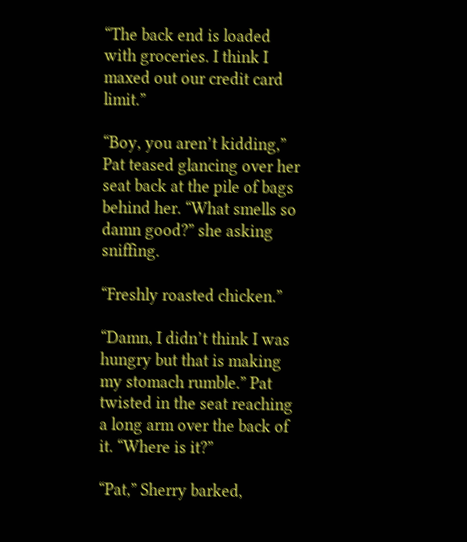“The back end is loaded with groceries. I think I maxed out our credit card limit.”

“Boy, you aren’t kidding,” Pat teased glancing over her seat back at the pile of bags behind her. “What smells so damn good?” she asking sniffing.

“Freshly roasted chicken.”

“Damn, I didn’t think I was hungry but that is making my stomach rumble.” Pat twisted in the seat reaching a long arm over the back of it. “Where is it?”

“Pat,” Sherry barked,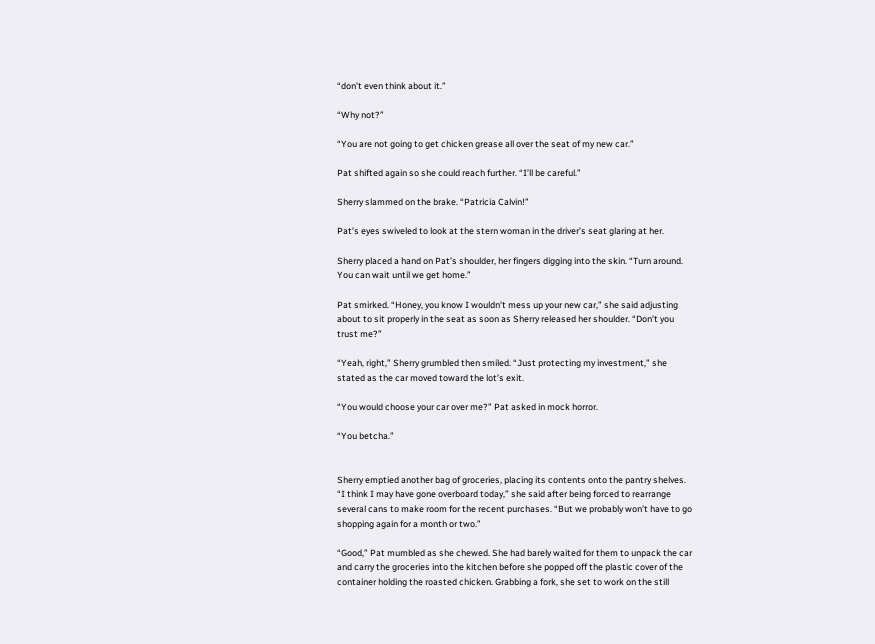“don’t even think about it.”

“Why not?”

“You are not going to get chicken grease all over the seat of my new car.”

Pat shifted again so she could reach further. “I’ll be careful.”

Sherry slammed on the brake. “Patricia Calvin!”

Pat’s eyes swiveled to look at the stern woman in the driver’s seat glaring at her.

Sherry placed a hand on Pat’s shoulder, her fingers digging into the skin. “Turn around. You can wait until we get home.”

Pat smirked. “Honey, you know I wouldn’t mess up your new car,” she said adjusting about to sit properly in the seat as soon as Sherry released her shoulder. “Don’t you trust me?”

“Yeah, right,” Sherry grumbled then smiled. “Just protecting my investment,” she stated as the car moved toward the lot’s exit.

“You would choose your car over me?” Pat asked in mock horror.

“You betcha.”


Sherry emptied another bag of groceries, placing its contents onto the pantry shelves. “I think I may have gone overboard today,” she said after being forced to rearrange several cans to make room for the recent purchases. “But we probably won’t have to go shopping again for a month or two.”

“Good,” Pat mumbled as she chewed. She had barely waited for them to unpack the car and carry the groceries into the kitchen before she popped off the plastic cover of the container holding the roasted chicken. Grabbing a fork, she set to work on the still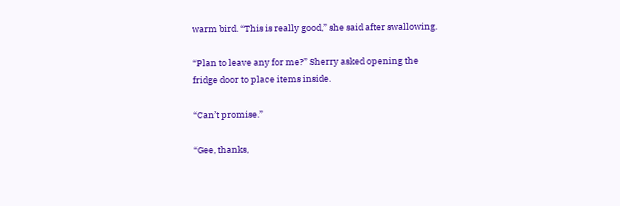warm bird. “This is really good,” she said after swallowing.

“Plan to leave any for me?” Sherry asked opening the fridge door to place items inside.

“Can’t promise.”

“Gee, thanks,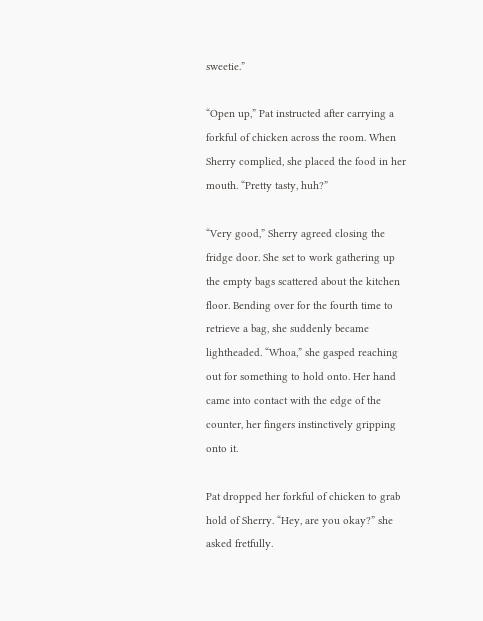sweetie.”

“Open up,” Pat instructed after carrying a forkful of chicken across the room. When Sherry complied, she placed the food in her mouth. “Pretty tasty, huh?”

“Very good,” Sherry agreed closing the fridge door. She set to work gathering up the empty bags scattered about the kitchen floor. Bending over for the fourth time to retrieve a bag, she suddenly became lightheaded. “Whoa,” she gasped reaching out for something to hold onto. Her hand came into contact with the edge of the counter, her fingers instinctively gripping onto it.

Pat dropped her forkful of chicken to grab hold of Sherry. “Hey, are you okay?” she asked fretfully.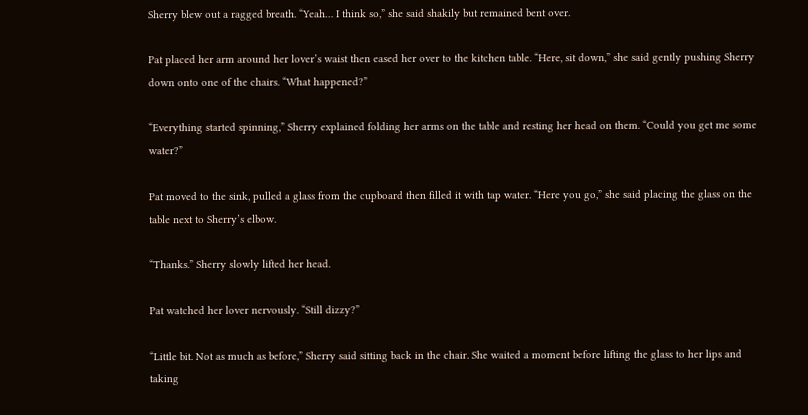Sherry blew out a ragged breath. “Yeah… I think so,” she said shakily but remained bent over.

Pat placed her arm around her lover’s waist then eased her over to the kitchen table. “Here, sit down,” she said gently pushing Sherry down onto one of the chairs. “What happened?”

“Everything started spinning,” Sherry explained folding her arms on the table and resting her head on them. “Could you get me some water?”

Pat moved to the sink, pulled a glass from the cupboard then filled it with tap water. “Here you go,” she said placing the glass on the table next to Sherry’s elbow.

“Thanks.” Sherry slowly lifted her head.

Pat watched her lover nervously. “Still dizzy?”

“Little bit. Not as much as before,” Sherry said sitting back in the chair. She waited a moment before lifting the glass to her lips and taking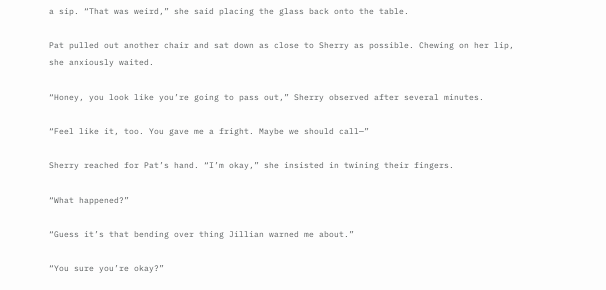a sip. “That was weird,” she said placing the glass back onto the table.

Pat pulled out another chair and sat down as close to Sherry as possible. Chewing on her lip, she anxiously waited.

“Honey, you look like you’re going to pass out,” Sherry observed after several minutes.

“Feel like it, too. You gave me a fright. Maybe we should call—”

Sherry reached for Pat’s hand. “I’m okay,” she insisted in twining their fingers.

“What happened?”

“Guess it’s that bending over thing Jillian warned me about.”

“You sure you’re okay?”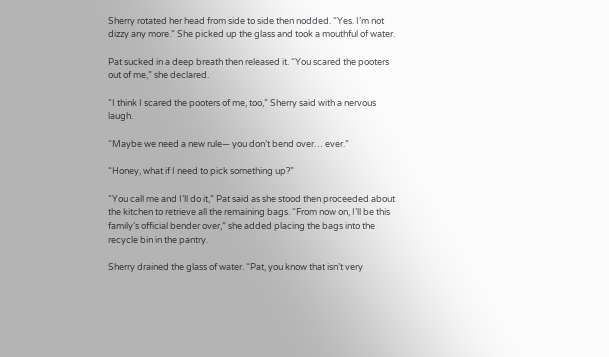Sherry rotated her head from side to side then nodded. “Yes. I’m not dizzy any more.” She picked up the glass and took a mouthful of water.

Pat sucked in a deep breath then released it. “You scared the pooters out of me,” she declared.

“I think I scared the pooters of me, too,” Sherry said with a nervous laugh.

“Maybe we need a new rule— you don’t bend over… ever.”

“Honey, what if I need to pick something up?”

“You call me and I’ll do it,” Pat said as she stood then proceeded about the kitchen to retrieve all the remaining bags. “From now on, I’ll be this family’s official bender over,” she added placing the bags into the recycle bin in the pantry.

Sherry drained the glass of water. “Pat, you know that isn’t very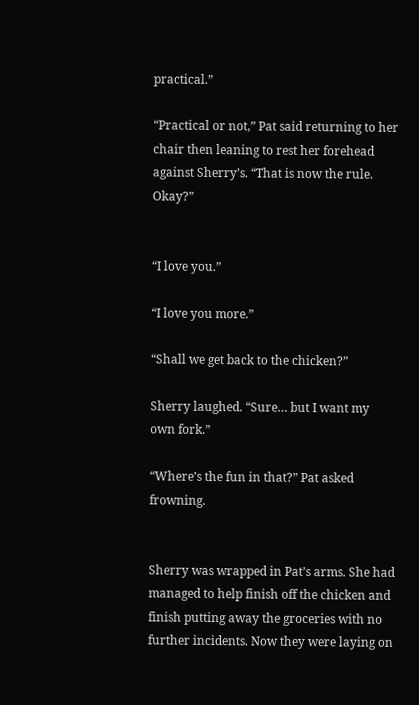practical.”

“Practical or not,” Pat said returning to her chair then leaning to rest her forehead against Sherry’s. “That is now the rule. Okay?”


“I love you.”

“I love you more.”

“Shall we get back to the chicken?”

Sherry laughed. “Sure… but I want my own fork.”

“Where’s the fun in that?” Pat asked frowning.


Sherry was wrapped in Pat’s arms. She had managed to help finish off the chicken and finish putting away the groceries with no further incidents. Now they were laying on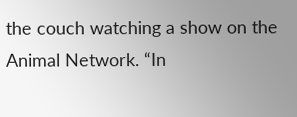the couch watching a show on the Animal Network. “In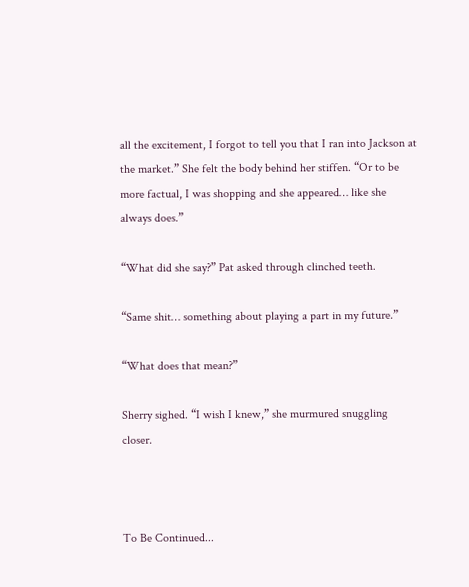all the excitement, I forgot to tell you that I ran into Jackson at the market.” She felt the body behind her stiffen. “Or to be more factual, I was shopping and she appeared… like she always does.”

“What did she say?” Pat asked through clinched teeth.

“Same shit… something about playing a part in my future.”

“What does that mean?”

Sherry sighed. “I wish I knew,” she murmured snuggling closer.



To Be Continued...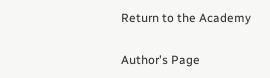Return to the Academy

Author's Page